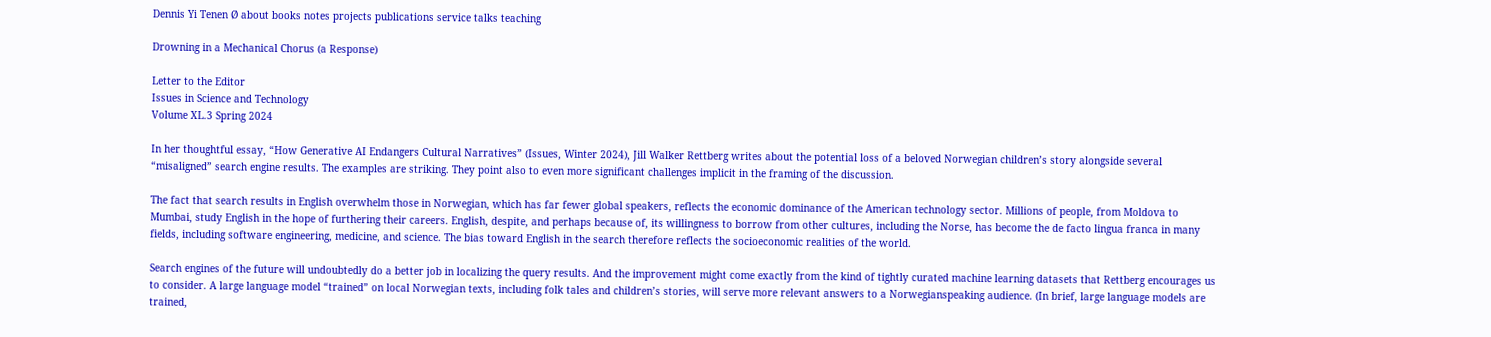Dennis Yi Tenen Ø about books notes projects publications service talks teaching

Drowning in a Mechanical Chorus (a Response)

Letter to the Editor
Issues in Science and Technology
Volume XL.3 Spring 2024

In her thoughtful essay, “How Generative AI Endangers Cultural Narratives” (Issues, Winter 2024), Jill Walker Rettberg writes about the potential loss of a beloved Norwegian children’s story alongside several “misaligned” search engine results. The examples are striking. They point also to even more significant challenges implicit in the framing of the discussion.

The fact that search results in English overwhelm those in Norwegian, which has far fewer global speakers, reflects the economic dominance of the American technology sector. Millions of people, from Moldova to Mumbai, study English in the hope of furthering their careers. English, despite, and perhaps because of, its willingness to borrow from other cultures, including the Norse, has become the de facto lingua franca in many fields, including software engineering, medicine, and science. The bias toward English in the search therefore reflects the socioeconomic realities of the world.

Search engines of the future will undoubtedly do a better job in localizing the query results. And the improvement might come exactly from the kind of tightly curated machine learning datasets that Rettberg encourages us to consider. A large language model “trained” on local Norwegian texts, including folk tales and children’s stories, will serve more relevant answers to a Norwegianspeaking audience. (In brief, large language models are trained,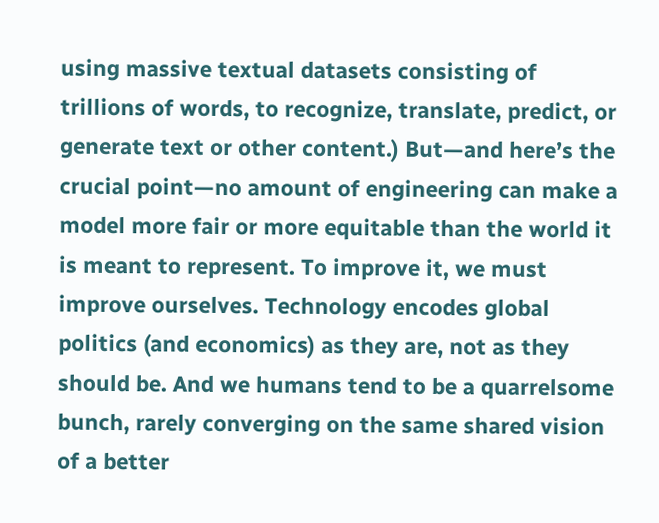using massive textual datasets consisting of trillions of words, to recognize, translate, predict, or generate text or other content.) But—and here’s the crucial point—no amount of engineering can make a model more fair or more equitable than the world it is meant to represent. To improve it, we must improve ourselves. Technology encodes global politics (and economics) as they are, not as they should be. And we humans tend to be a quarrelsome bunch, rarely converging on the same shared vision of a better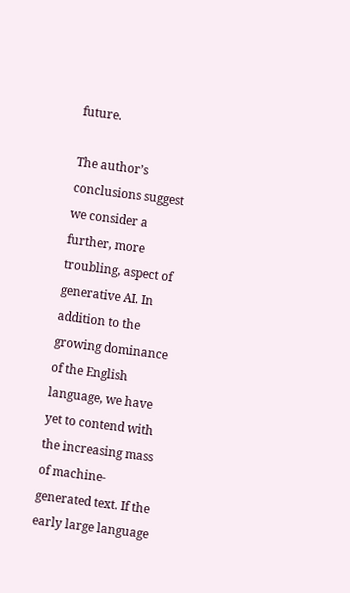future.

The author’s conclusions suggest we consider a further, more troubling, aspect of generative AI. In addition to the growing dominance of the English language, we have yet to contend with the increasing mass of machine-generated text. If the early large language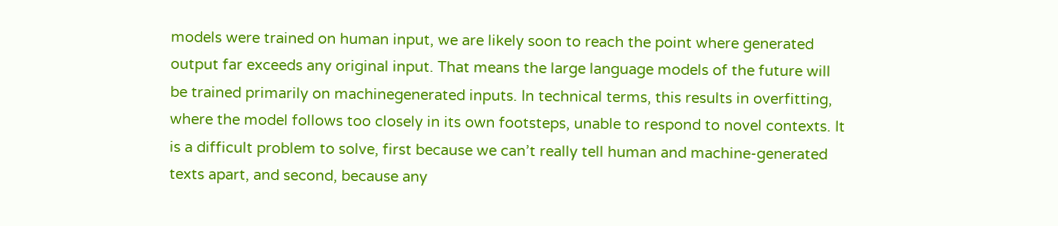models were trained on human input, we are likely soon to reach the point where generated output far exceeds any original input. That means the large language models of the future will be trained primarily on machinegenerated inputs. In technical terms, this results in overfitting, where the model follows too closely in its own footsteps, unable to respond to novel contexts. It is a difficult problem to solve, first because we can’t really tell human and machine-generated texts apart, and second, because any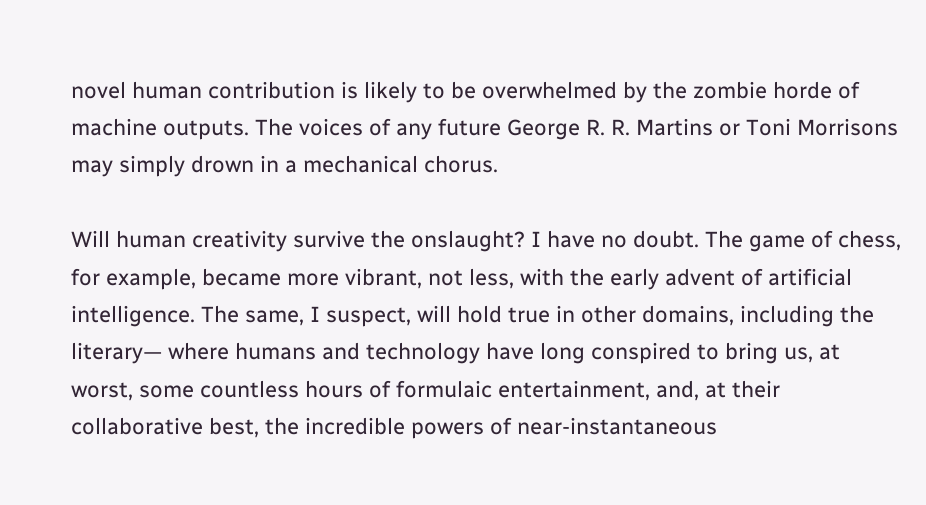novel human contribution is likely to be overwhelmed by the zombie horde of machine outputs. The voices of any future George R. R. Martins or Toni Morrisons may simply drown in a mechanical chorus.

Will human creativity survive the onslaught? I have no doubt. The game of chess, for example, became more vibrant, not less, with the early advent of artificial intelligence. The same, I suspect, will hold true in other domains, including the literary— where humans and technology have long conspired to bring us, at worst, some countless hours of formulaic entertainment, and, at their collaborative best, the incredible powers of near-instantaneous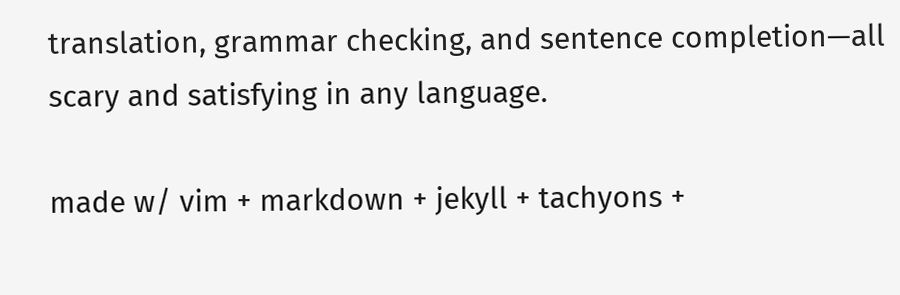translation, grammar checking, and sentence completion—all scary and satisfying in any language.

made w/ vim + markdown + jekyll + tachyons +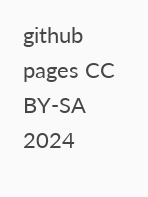github pages CC BY-SA 2024